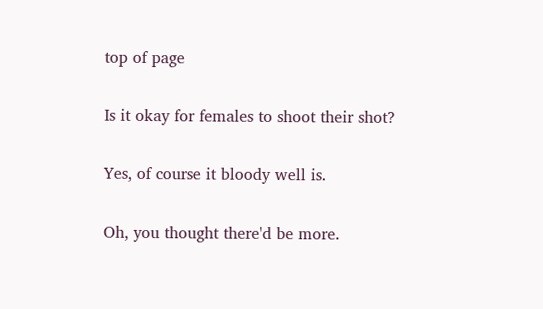top of page

Is it okay for females to shoot their shot?

Yes, of course it bloody well is.

Oh, you thought there'd be more.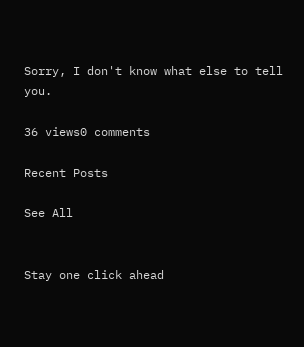Sorry, I don't know what else to tell you.

36 views0 comments

Recent Posts

See All


Stay one click ahead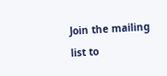Join the mailing list to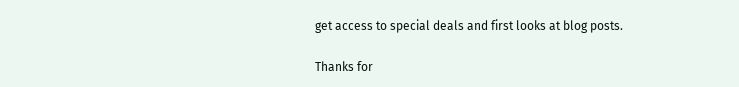get access to special deals and first looks at blog posts.

Thanks for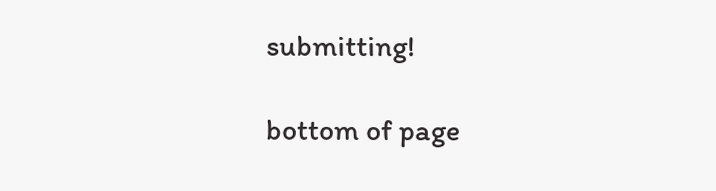submitting!

bottom of page